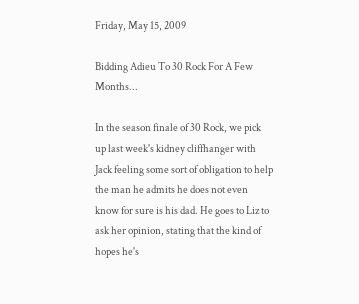Friday, May 15, 2009

Bidding Adieu To 30 Rock For A Few Months...

In the season finale of 30 Rock, we pick up last week's kidney cliffhanger with Jack feeling some sort of obligation to help the man he admits he does not even know for sure is his dad. He goes to Liz to ask her opinion, stating that the kind of hopes he's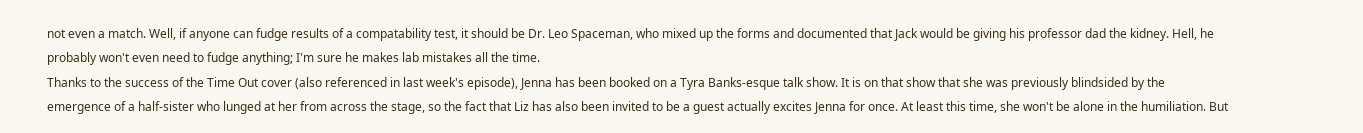not even a match. Well, if anyone can fudge results of a compatability test, it should be Dr. Leo Spaceman, who mixed up the forms and documented that Jack would be giving his professor dad the kidney. Hell, he probably won't even need to fudge anything; I'm sure he makes lab mistakes all the time.
Thanks to the success of the Time Out cover (also referenced in last week's episode), Jenna has been booked on a Tyra Banks-esque talk show. It is on that show that she was previously blindsided by the emergence of a half-sister who lunged at her from across the stage, so the fact that Liz has also been invited to be a guest actually excites Jenna for once. At least this time, she won't be alone in the humiliation. But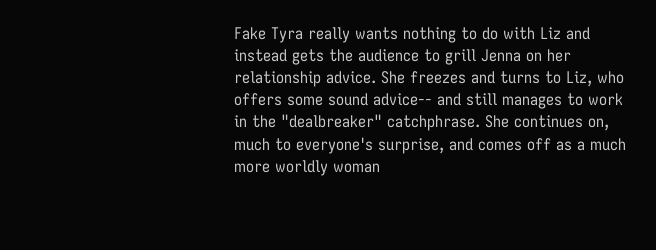Fake Tyra really wants nothing to do with Liz and instead gets the audience to grill Jenna on her relationship advice. She freezes and turns to Liz, who offers some sound advice-- and still manages to work in the "dealbreaker" catchphrase. She continues on, much to everyone's surprise, and comes off as a much more worldly woman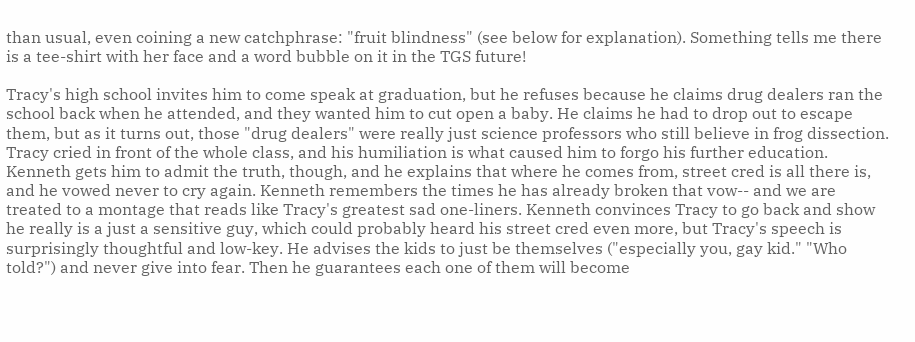than usual, even coining a new catchphrase: "fruit blindness" (see below for explanation). Something tells me there is a tee-shirt with her face and a word bubble on it in the TGS future!

Tracy's high school invites him to come speak at graduation, but he refuses because he claims drug dealers ran the school back when he attended, and they wanted him to cut open a baby. He claims he had to drop out to escape them, but as it turns out, those "drug dealers" were really just science professors who still believe in frog dissection. Tracy cried in front of the whole class, and his humiliation is what caused him to forgo his further education. Kenneth gets him to admit the truth, though, and he explains that where he comes from, street cred is all there is, and he vowed never to cry again. Kenneth remembers the times he has already broken that vow-- and we are treated to a montage that reads like Tracy's greatest sad one-liners. Kenneth convinces Tracy to go back and show he really is a just a sensitive guy, which could probably heard his street cred even more, but Tracy's speech is surprisingly thoughtful and low-key. He advises the kids to just be themselves ("especially you, gay kid." "Who told?") and never give into fear. Then he guarantees each one of them will become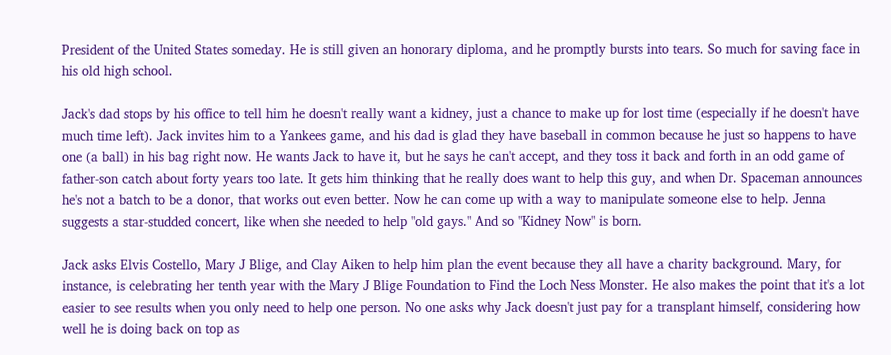President of the United States someday. He is still given an honorary diploma, and he promptly bursts into tears. So much for saving face in his old high school.

Jack's dad stops by his office to tell him he doesn't really want a kidney, just a chance to make up for lost time (especially if he doesn't have much time left). Jack invites him to a Yankees game, and his dad is glad they have baseball in common because he just so happens to have one (a ball) in his bag right now. He wants Jack to have it, but he says he can't accept, and they toss it back and forth in an odd game of father-son catch about forty years too late. It gets him thinking that he really does want to help this guy, and when Dr. Spaceman announces he's not a batch to be a donor, that works out even better. Now he can come up with a way to manipulate someone else to help. Jenna suggests a star-studded concert, like when she needed to help "old gays." And so "Kidney Now" is born.

Jack asks Elvis Costello, Mary J Blige, and Clay Aiken to help him plan the event because they all have a charity background. Mary, for instance, is celebrating her tenth year with the Mary J Blige Foundation to Find the Loch Ness Monster. He also makes the point that it's a lot easier to see results when you only need to help one person. No one asks why Jack doesn't just pay for a transplant himself, considering how well he is doing back on top as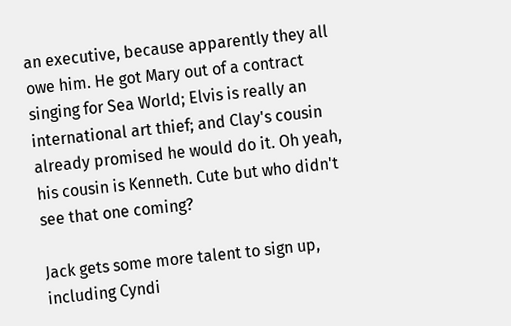an executive, because apparently they all owe him. He got Mary out of a contract singing for Sea World; Elvis is really an international art thief; and Clay's cousin already promised he would do it. Oh yeah, his cousin is Kenneth. Cute but who didn't see that one coming?

Jack gets some more talent to sign up, including Cyndi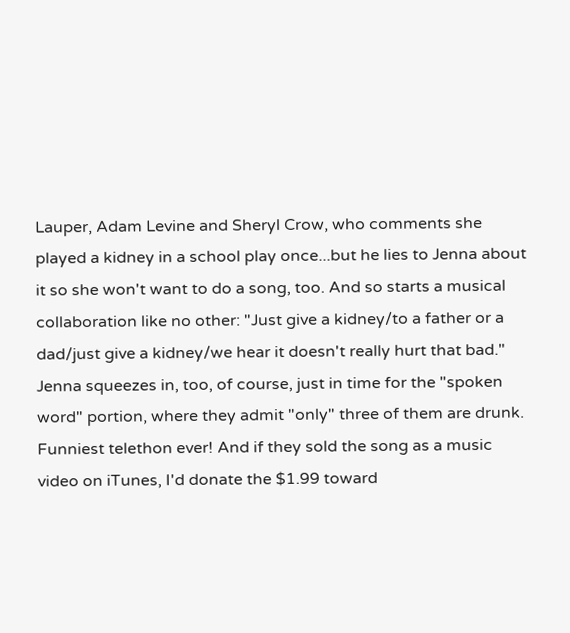Lauper, Adam Levine and Sheryl Crow, who comments she played a kidney in a school play once...but he lies to Jenna about it so she won't want to do a song, too. And so starts a musical collaboration like no other: "Just give a kidney/to a father or a dad/just give a kidney/we hear it doesn't really hurt that bad." Jenna squeezes in, too, of course, just in time for the "spoken word" portion, where they admit "only" three of them are drunk. Funniest telethon ever! And if they sold the song as a music video on iTunes, I'd donate the $1.99 toward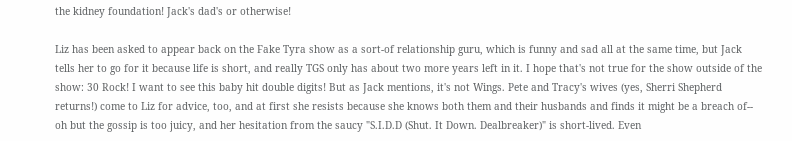the kidney foundation! Jack's dad's or otherwise!

Liz has been asked to appear back on the Fake Tyra show as a sort-of relationship guru, which is funny and sad all at the same time, but Jack tells her to go for it because life is short, and really TGS only has about two more years left in it. I hope that's not true for the show outside of the show: 30 Rock! I want to see this baby hit double digits! But as Jack mentions, it's not Wings. Pete and Tracy's wives (yes, Sherri Shepherd returns!) come to Liz for advice, too, and at first she resists because she knows both them and their husbands and finds it might be a breach of-- oh but the gossip is too juicy, and her hesitation from the saucy "S.I.D.D (Shut. It Down. Dealbreaker)" is short-lived. Even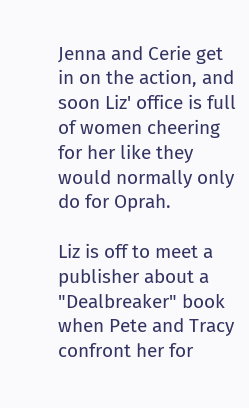Jenna and Cerie get in on the action, and soon Liz' office is full of women cheering for her like they would normally only do for Oprah.

Liz is off to meet a publisher about a "Dealbreaker" book when Pete and Tracy confront her for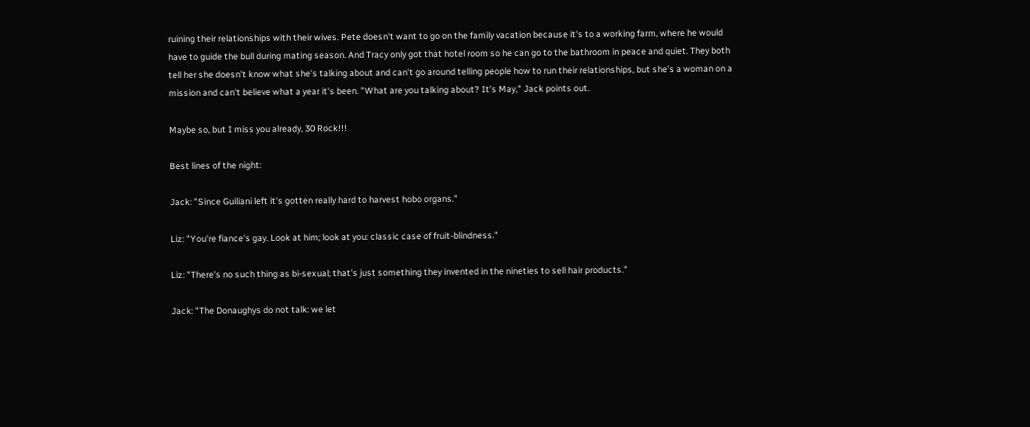ruining their relationships with their wives. Pete doesn't want to go on the family vacation because it's to a working farm, where he would have to guide the bull during mating season. And Tracy only got that hotel room so he can go to the bathroom in peace and quiet. They both tell her she doesn't know what she's talking about and can't go around telling people how to run their relationships, but she's a woman on a mission and can't believe what a year it's been. "What are you talking about? It's May," Jack points out.

Maybe so, but I miss you already, 30 Rock!!!

Best lines of the night:

Jack: "Since Guiliani left it's gotten really hard to harvest hobo organs."

Liz: "You're fiance's gay. Look at him; look at you: classic case of fruit-blindness."

Liz: "There's no such thing as bi-sexual; that's just something they invented in the nineties to sell hair products."

Jack: "The Donaughys do not talk: we let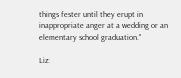things fester until they erupt in inappropriate anger at a wedding or an elementary school graduation."

Liz: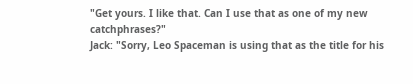"Get yours. I like that. Can I use that as one of my new catchphrases?"
Jack: "Sorry, Leo Spaceman is using that as the title for his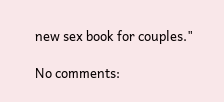new sex book for couples."

No comments: